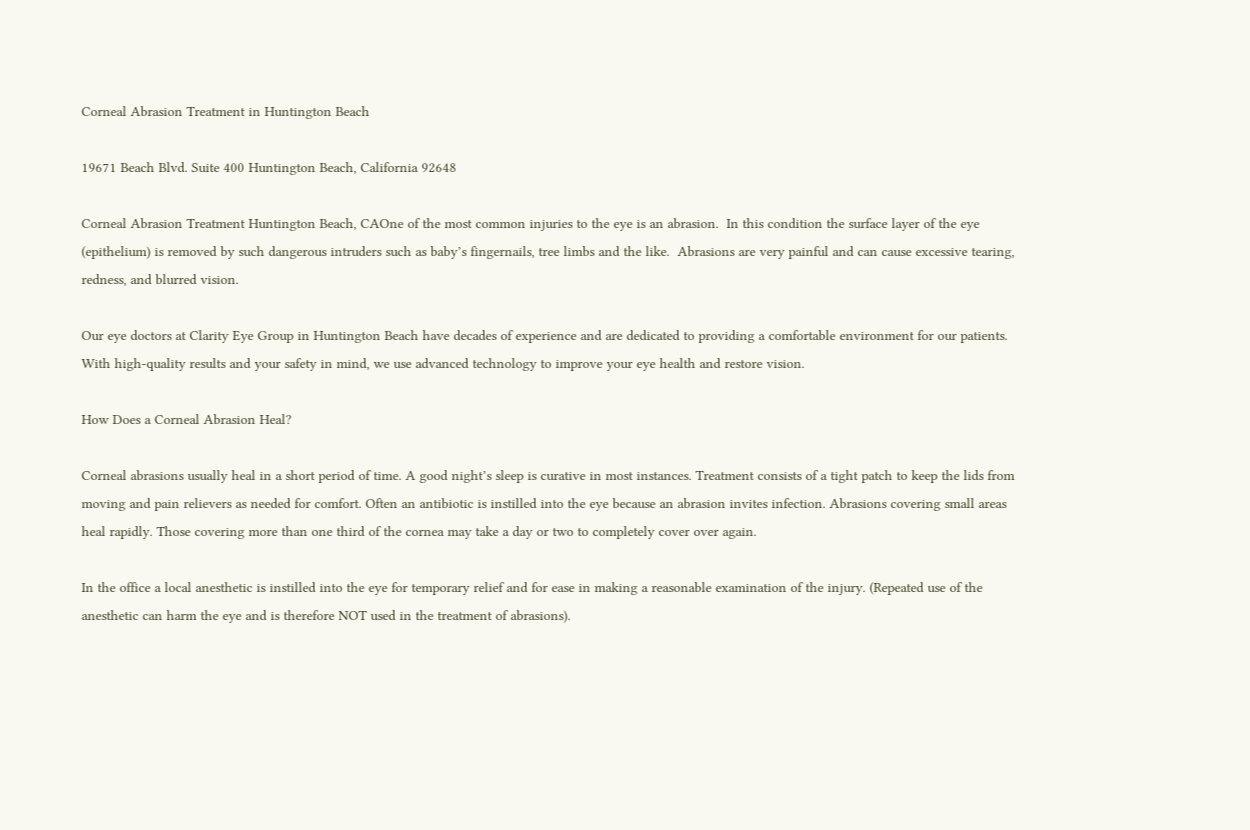Corneal Abrasion Treatment in Huntington Beach

19671 Beach Blvd. Suite 400 Huntington Beach, California 92648

Corneal Abrasion Treatment Huntington Beach, CAOne of the most common injuries to the eye is an abrasion.  In this condition the surface layer of the eye (epithelium) is removed by such dangerous intruders such as baby’s fingernails, tree limbs and the like.  Abrasions are very painful and can cause excessive tearing, redness, and blurred vision.

Our eye doctors at Clarity Eye Group in Huntington Beach have decades of experience and are dedicated to providing a comfortable environment for our patients. With high-quality results and your safety in mind, we use advanced technology to improve your eye health and restore vision.

How Does a Corneal Abrasion Heal?

Corneal abrasions usually heal in a short period of time. A good night’s sleep is curative in most instances. Treatment consists of a tight patch to keep the lids from moving and pain relievers as needed for comfort. Often an antibiotic is instilled into the eye because an abrasion invites infection. Abrasions covering small areas heal rapidly. Those covering more than one third of the cornea may take a day or two to completely cover over again.

In the office a local anesthetic is instilled into the eye for temporary relief and for ease in making a reasonable examination of the injury. (Repeated use of the anesthetic can harm the eye and is therefore NOT used in the treatment of abrasions).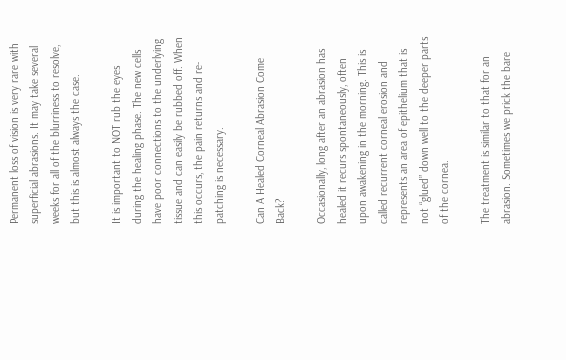Permanent loss of vision is very rare with superficial abrasions. It may take several weeks for all of the blurriness to resolve, but this is almost always the case.

It is important to NOT rub the eyes during the healing phase. The new cells have poor connections to the underlying tissue and can easily be rubbed off. When this occurs, the pain returns and re-patching is necessary.

Can A Healed Corneal Abrasion Come Back?

Occasionally, long after an abrasion has healed it recurs spontaneously, often upon awakening in the morning. This is called recurrent corneal erosion and represents an area of epithelium that is not “glued” down well to the deeper parts of the cornea.

The treatment is similar to that for an abrasion. Sometimes we prick the bare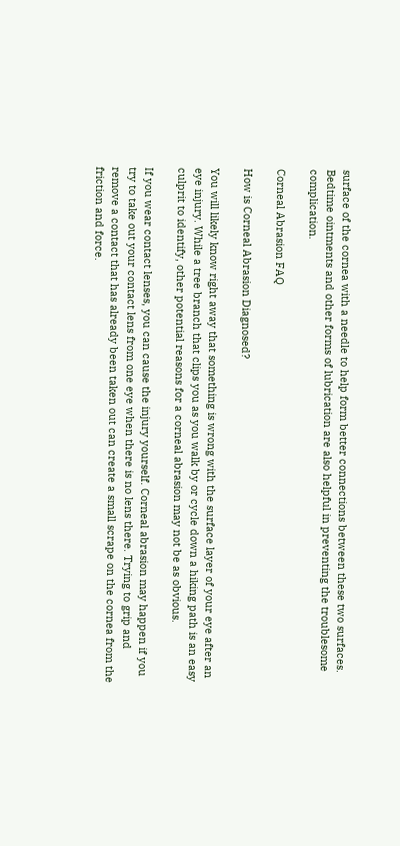surface of the cornea with a needle to help form better connections between these two surfaces. Bedtime ointments and other forms of lubrication are also helpful in preventing the troublesome complication.

Corneal Abrasion FAQ

How is Corneal Abrasion Diagnosed?

You will likely know right away that something is wrong with the surface layer of your eye after an eye injury. While a tree branch that clips you as you walk by or cycle down a hiking path is an easy culprit to identify, other potential reasons for a corneal abrasion may not be as obvious.

If you wear contact lenses, you can cause the injury yourself. Corneal abrasion may happen if you try to take out your contact lens from one eye when there is no lens there. Trying to grip and remove a contact that has already been taken out can create a small scrape on the cornea from the friction and force.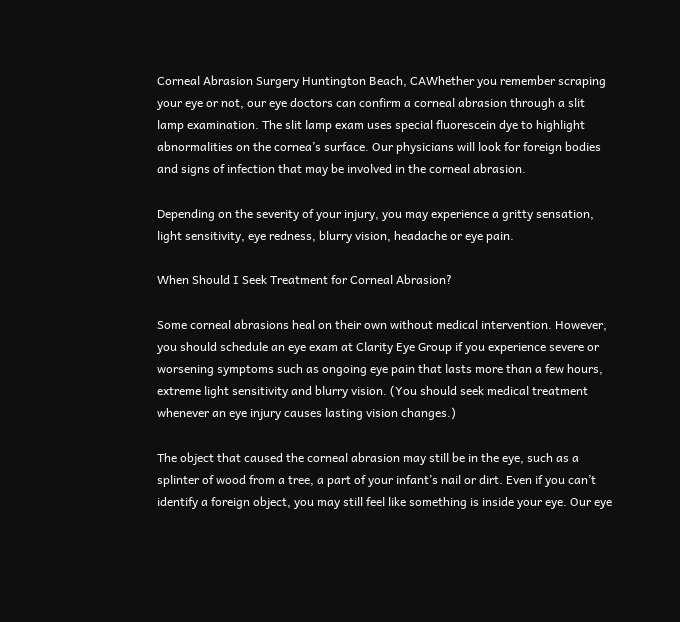Corneal Abrasion Surgery Huntington Beach, CAWhether you remember scraping your eye or not, our eye doctors can confirm a corneal abrasion through a slit lamp examination. The slit lamp exam uses special fluorescein dye to highlight abnormalities on the cornea’s surface. Our physicians will look for foreign bodies and signs of infection that may be involved in the corneal abrasion.

Depending on the severity of your injury, you may experience a gritty sensation, light sensitivity, eye redness, blurry vision, headache or eye pain.

When Should I Seek Treatment for Corneal Abrasion?

Some corneal abrasions heal on their own without medical intervention. However, you should schedule an eye exam at Clarity Eye Group if you experience severe or worsening symptoms such as ongoing eye pain that lasts more than a few hours, extreme light sensitivity and blurry vision. (You should seek medical treatment whenever an eye injury causes lasting vision changes.)

The object that caused the corneal abrasion may still be in the eye, such as a splinter of wood from a tree, a part of your infant’s nail or dirt. Even if you can’t identify a foreign object, you may still feel like something is inside your eye. Our eye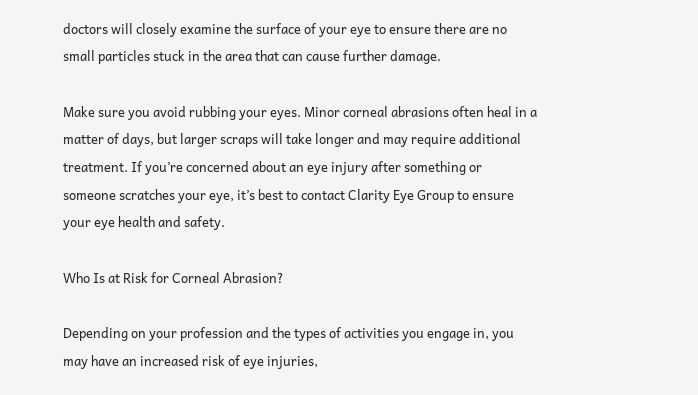doctors will closely examine the surface of your eye to ensure there are no small particles stuck in the area that can cause further damage.

Make sure you avoid rubbing your eyes. Minor corneal abrasions often heal in a matter of days, but larger scraps will take longer and may require additional treatment. If you’re concerned about an eye injury after something or someone scratches your eye, it’s best to contact Clarity Eye Group to ensure your eye health and safety.

Who Is at Risk for Corneal Abrasion?

Depending on your profession and the types of activities you engage in, you may have an increased risk of eye injuries,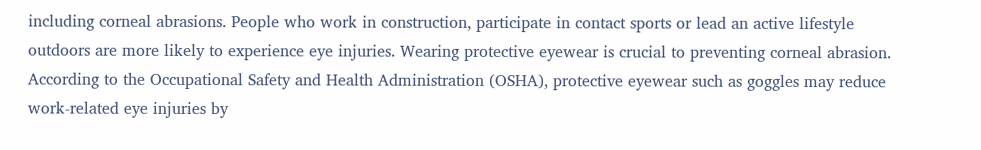including corneal abrasions. People who work in construction, participate in contact sports or lead an active lifestyle outdoors are more likely to experience eye injuries. Wearing protective eyewear is crucial to preventing corneal abrasion. According to the Occupational Safety and Health Administration (OSHA), protective eyewear such as goggles may reduce work-related eye injuries by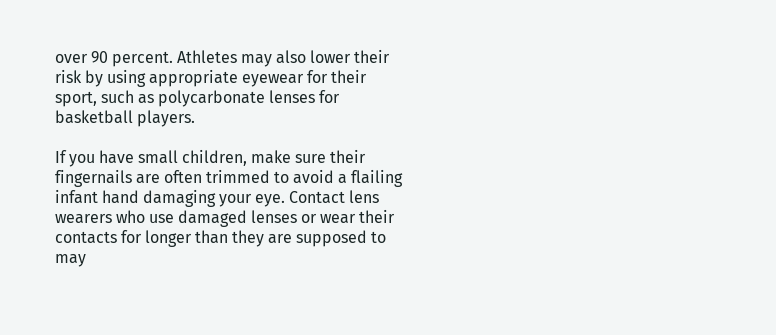over 90 percent. Athletes may also lower their risk by using appropriate eyewear for their sport, such as polycarbonate lenses for basketball players.

If you have small children, make sure their fingernails are often trimmed to avoid a flailing infant hand damaging your eye. Contact lens wearers who use damaged lenses or wear their contacts for longer than they are supposed to may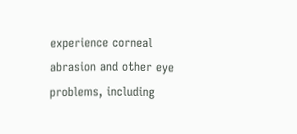experience corneal abrasion and other eye problems, including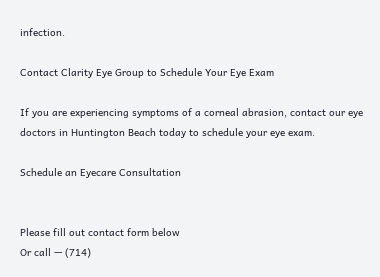infection.

Contact Clarity Eye Group to Schedule Your Eye Exam

If you are experiencing symptoms of a corneal abrasion, contact our eye doctors in Huntington Beach today to schedule your eye exam.

Schedule an Eyecare Consultation


Please fill out contact form below
Or call — (714)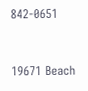842-0651


19671 Beach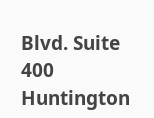Blvd. Suite 400 Huntington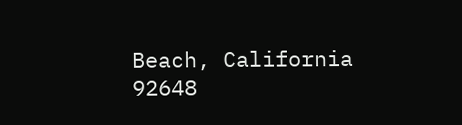Beach, California 92648